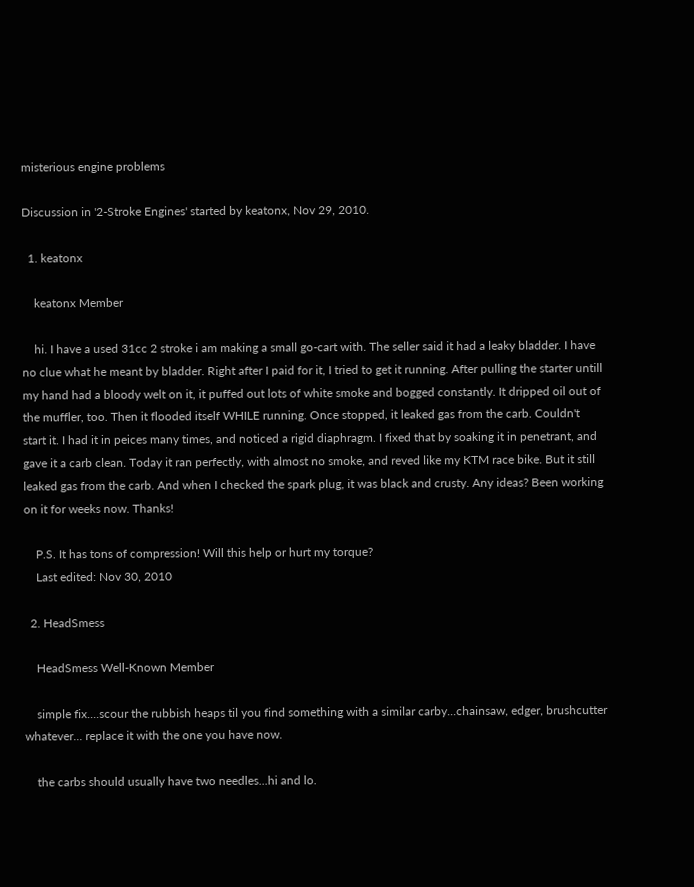misterious engine problems

Discussion in '2-Stroke Engines' started by keatonx, Nov 29, 2010.

  1. keatonx

    keatonx Member

    hi. I have a used 31cc 2 stroke i am making a small go-cart with. The seller said it had a leaky bladder. I have no clue what he meant by bladder. Right after I paid for it, I tried to get it running. After pulling the starter untill my hand had a bloody welt on it, it puffed out lots of white smoke and bogged constantly. It dripped oil out of the muffler, too. Then it flooded itself WHILE running. Once stopped, it leaked gas from the carb. Couldn't start it. I had it in peices many times, and noticed a rigid diaphragm. I fixed that by soaking it in penetrant, and gave it a carb clean. Today it ran perfectly, with almost no smoke, and reved like my KTM race bike. But it still leaked gas from the carb. And when I checked the spark plug, it was black and crusty. Any ideas? Been working on it for weeks now. Thanks!

    P.S. It has tons of compression! Will this help or hurt my torque?
    Last edited: Nov 30, 2010

  2. HeadSmess

    HeadSmess Well-Known Member

    simple fix....scour the rubbish heaps til you find something with a similar carby...chainsaw, edger, brushcutter whatever... replace it with the one you have now.

    the carbs should usually have two needles...hi and lo.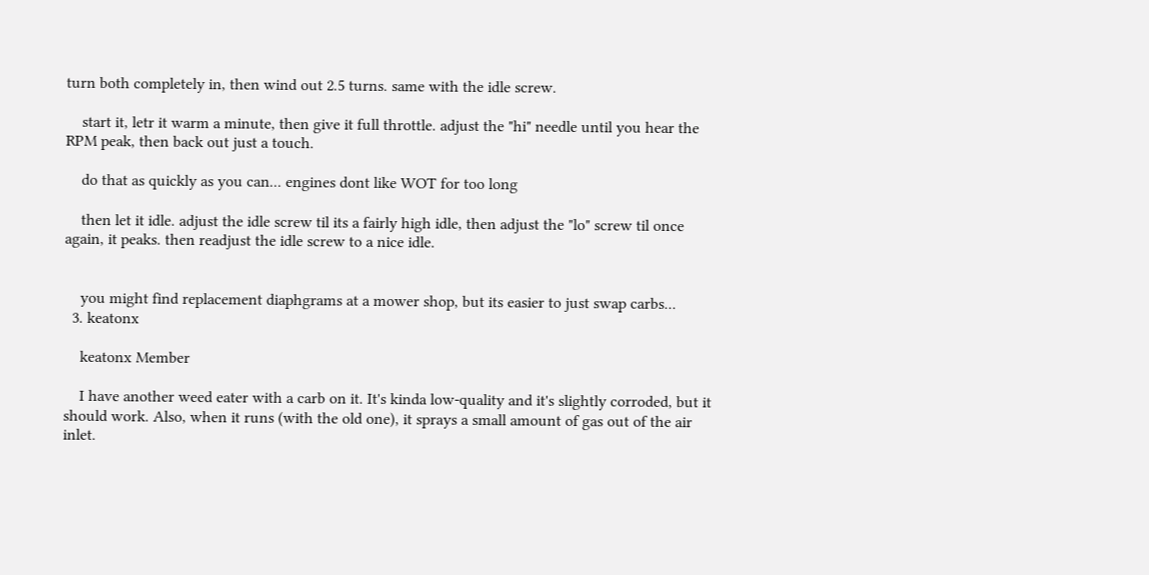turn both completely in, then wind out 2.5 turns. same with the idle screw.

    start it, letr it warm a minute, then give it full throttle. adjust the "hi" needle until you hear the RPM peak, then back out just a touch.

    do that as quickly as you can... engines dont like WOT for too long

    then let it idle. adjust the idle screw til its a fairly high idle, then adjust the "lo" screw til once again, it peaks. then readjust the idle screw to a nice idle.


    you might find replacement diaphgrams at a mower shop, but its easier to just swap carbs...
  3. keatonx

    keatonx Member

    I have another weed eater with a carb on it. It's kinda low-quality and it's slightly corroded, but it should work. Also, when it runs (with the old one), it sprays a small amount of gas out of the air inlet.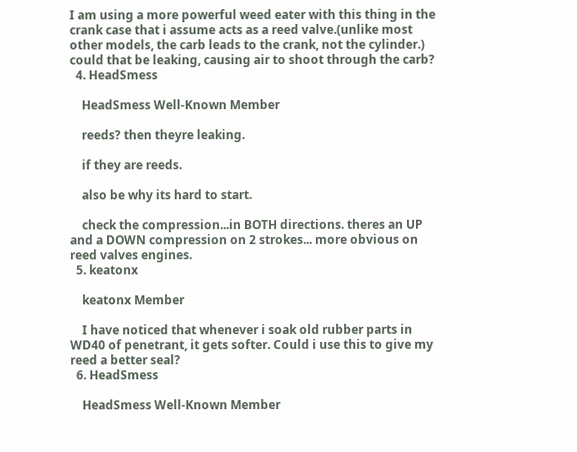I am using a more powerful weed eater with this thing in the crank case that i assume acts as a reed valve.(unlike most other models, the carb leads to the crank, not the cylinder.) could that be leaking, causing air to shoot through the carb?
  4. HeadSmess

    HeadSmess Well-Known Member

    reeds? then theyre leaking.

    if they are reeds.

    also be why its hard to start.

    check the compression...in BOTH directions. theres an UP and a DOWN compression on 2 strokes... more obvious on reed valves engines.
  5. keatonx

    keatonx Member

    I have noticed that whenever i soak old rubber parts in WD40 of penetrant, it gets softer. Could i use this to give my reed a better seal?
  6. HeadSmess

    HeadSmess Well-Known Member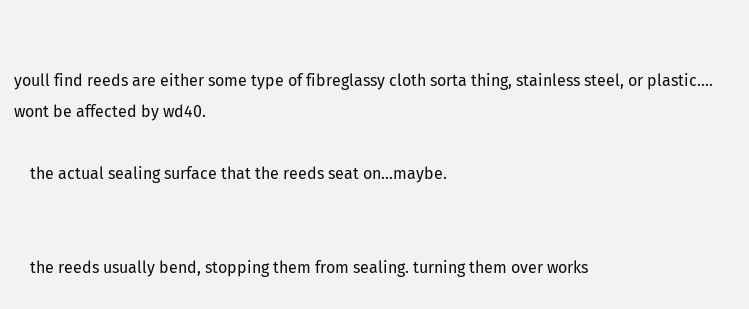youll find reeds are either some type of fibreglassy cloth sorta thing, stainless steel, or plastic.... wont be affected by wd40.

    the actual sealing surface that the reeds seat on...maybe.


    the reeds usually bend, stopping them from sealing. turning them over works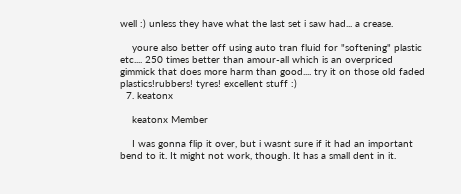well :) unless they have what the last set i saw had... a crease.

    youre also better off using auto tran fluid for "softening" plastic etc.... 250 times better than amour-all which is an overpriced gimmick that does more harm than good.... try it on those old faded plastics!rubbers! tyres! excellent stuff :)
  7. keatonx

    keatonx Member

    I was gonna flip it over, but i wasnt sure if it had an important bend to it. It might not work, though. It has a small dent in it.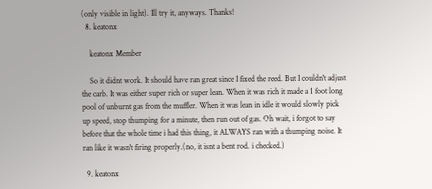(only visible in light). Ill try it, anyways. Thanks!
  8. keatonx

    keatonx Member

    So it didnt work. It should have ran great since I fixed the reed. But I couldn't adjust the carb. It was either super rich or super lean. When it was rich it made a 1 foot long pool of unburnt gas from the muffler. When it was lean in idle it would slowly pick up speed, stop thumping for a minute, then run out of gas. Oh wait, i forgot to say before that the whole time i had this thing, it ALWAYS ran with a thumping noise. It ran like it wasn't firing properly.(no, it isnt a bent rod. i checked.)

  9. keatonx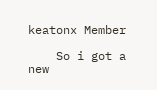keatonx Member

    So i got a new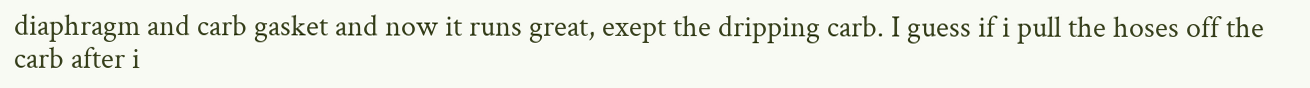diaphragm and carb gasket and now it runs great, exept the dripping carb. I guess if i pull the hoses off the carb after i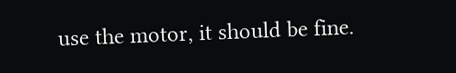use the motor, it should be fine.